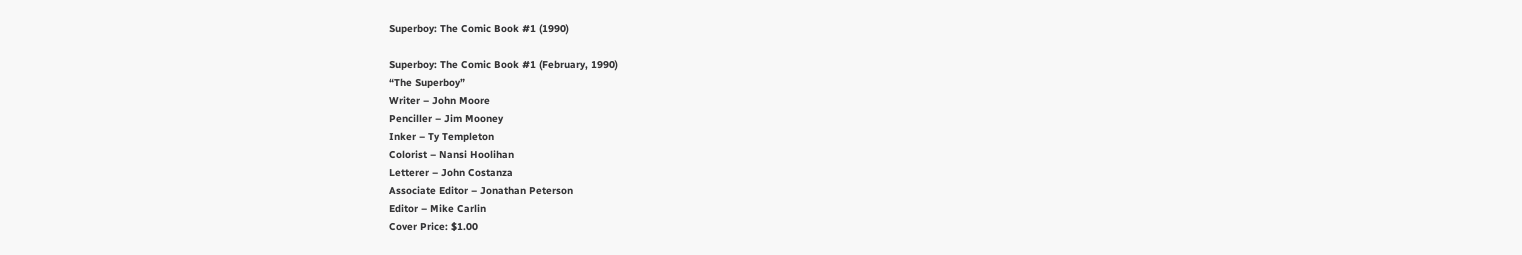Superboy: The Comic Book #1 (1990)

Superboy: The Comic Book #1 (February, 1990)
“The Superboy”
Writer – John Moore
Penciller – Jim Mooney
Inker – Ty Templeton
Colorist – Nansi Hoolihan
Letterer – John Costanza
Associate Editor – Jonathan Peterson
Editor – Mike Carlin
Cover Price: $1.00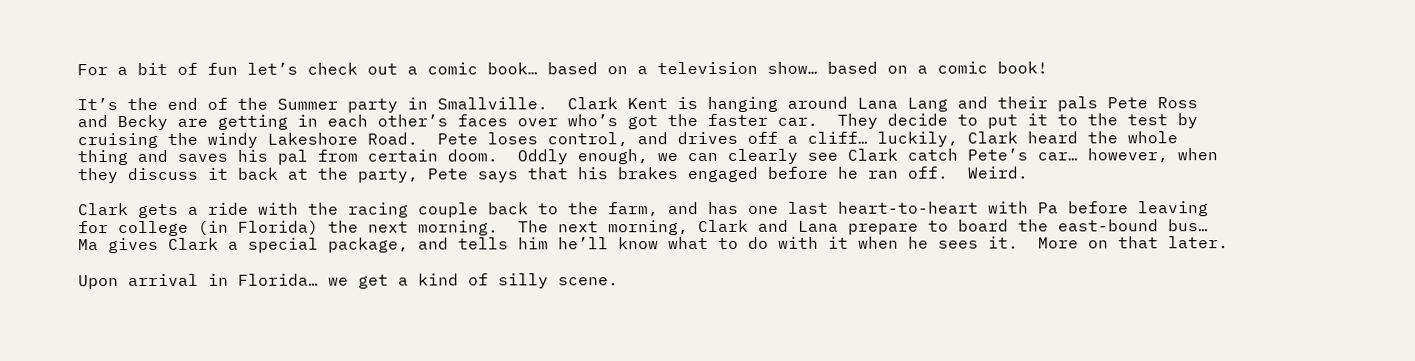For a bit of fun let’s check out a comic book… based on a television show… based on a comic book!

It’s the end of the Summer party in Smallville.  Clark Kent is hanging around Lana Lang and their pals Pete Ross and Becky are getting in each other’s faces over who’s got the faster car.  They decide to put it to the test by cruising the windy Lakeshore Road.  Pete loses control, and drives off a cliff… luckily, Clark heard the whole thing and saves his pal from certain doom.  Oddly enough, we can clearly see Clark catch Pete’s car… however, when they discuss it back at the party, Pete says that his brakes engaged before he ran off.  Weird.

Clark gets a ride with the racing couple back to the farm, and has one last heart-to-heart with Pa before leaving for college (in Florida) the next morning.  The next morning, Clark and Lana prepare to board the east-bound bus… Ma gives Clark a special package, and tells him he’ll know what to do with it when he sees it.  More on that later.

Upon arrival in Florida… we get a kind of silly scene.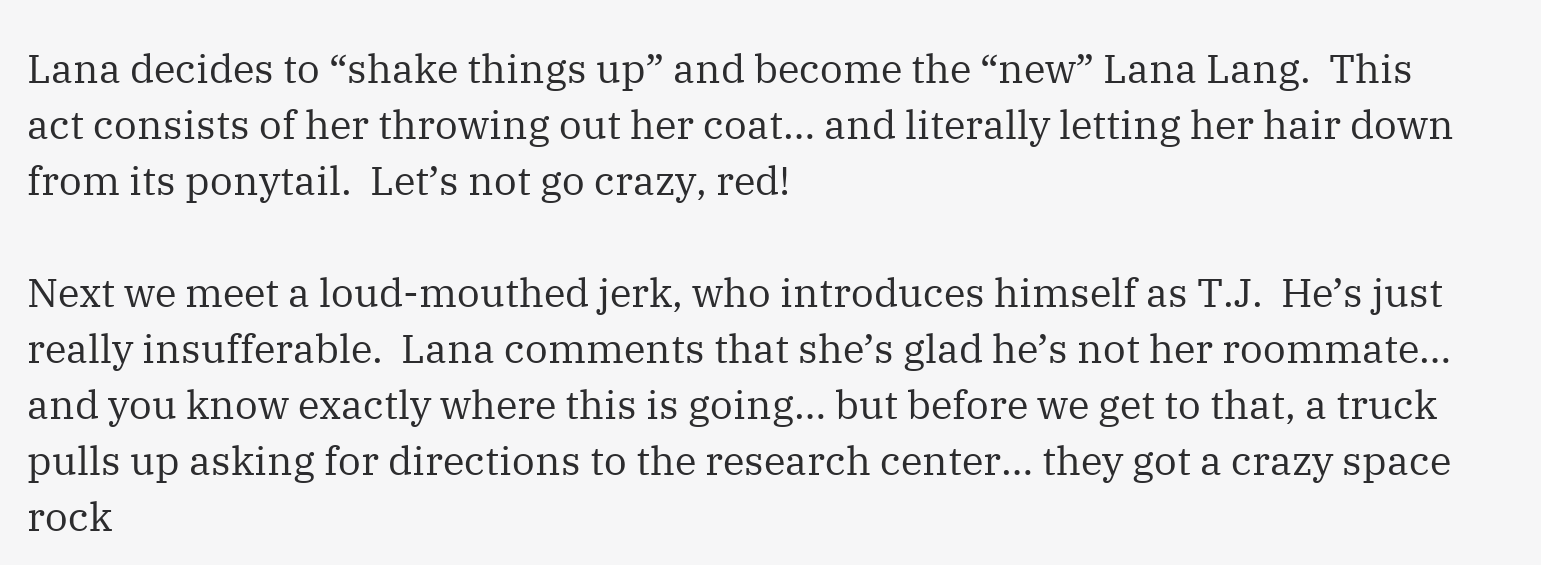Lana decides to “shake things up” and become the “new” Lana Lang.  This act consists of her throwing out her coat… and literally letting her hair down from its ponytail.  Let’s not go crazy, red!

Next we meet a loud-mouthed jerk, who introduces himself as T.J.  He’s just really insufferable.  Lana comments that she’s glad he’s not her roommate… and you know exactly where this is going… but before we get to that, a truck pulls up asking for directions to the research center… they got a crazy space rock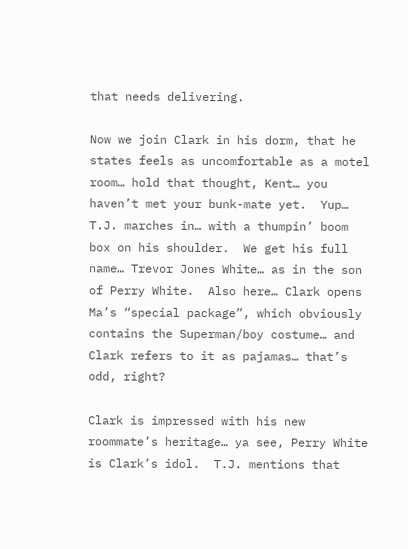that needs delivering.

Now we join Clark in his dorm, that he states feels as uncomfortable as a motel room… hold that thought, Kent… you haven’t met your bunk-mate yet.  Yup… T.J. marches in… with a thumpin’ boom box on his shoulder.  We get his full name… Trevor Jones White… as in the son of Perry White.  Also here… Clark opens Ma’s “special package”, which obviously contains the Superman/boy costume… and Clark refers to it as pajamas… that’s odd, right?

Clark is impressed with his new roommate’s heritage… ya see, Perry White is Clark’s idol.  T.J. mentions that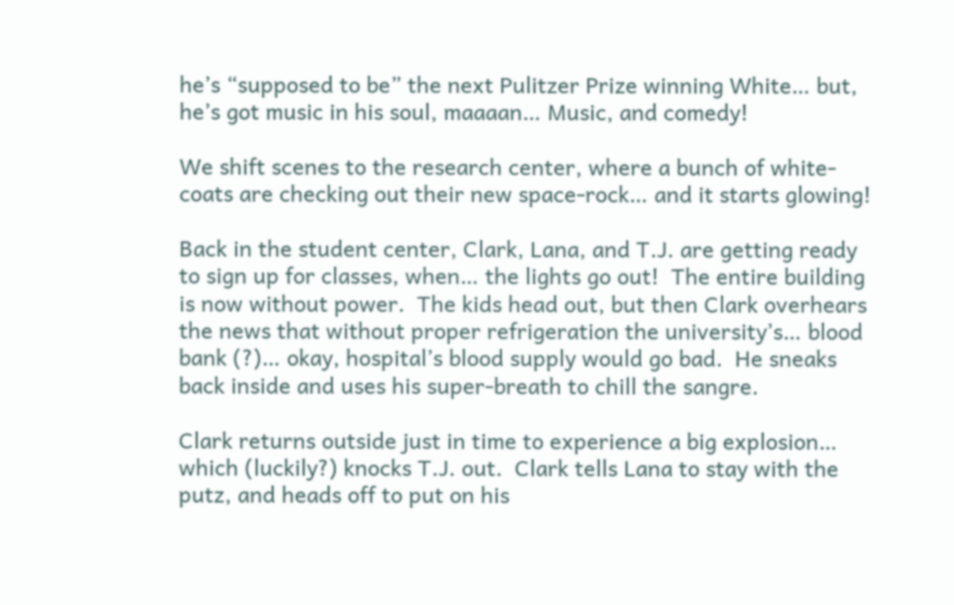he’s “supposed to be” the next Pulitzer Prize winning White… but, he’s got music in his soul, maaaan… Music, and comedy!

We shift scenes to the research center, where a bunch of white-coats are checking out their new space-rock… and it starts glowing!

Back in the student center, Clark, Lana, and T.J. are getting ready to sign up for classes, when… the lights go out!  The entire building is now without power.  The kids head out, but then Clark overhears the news that without proper refrigeration the university’s… blood bank (?)… okay, hospital’s blood supply would go bad.  He sneaks back inside and uses his super-breath to chill the sangre.

Clark returns outside just in time to experience a big explosion… which (luckily?) knocks T.J. out.  Clark tells Lana to stay with the putz, and heads off to put on his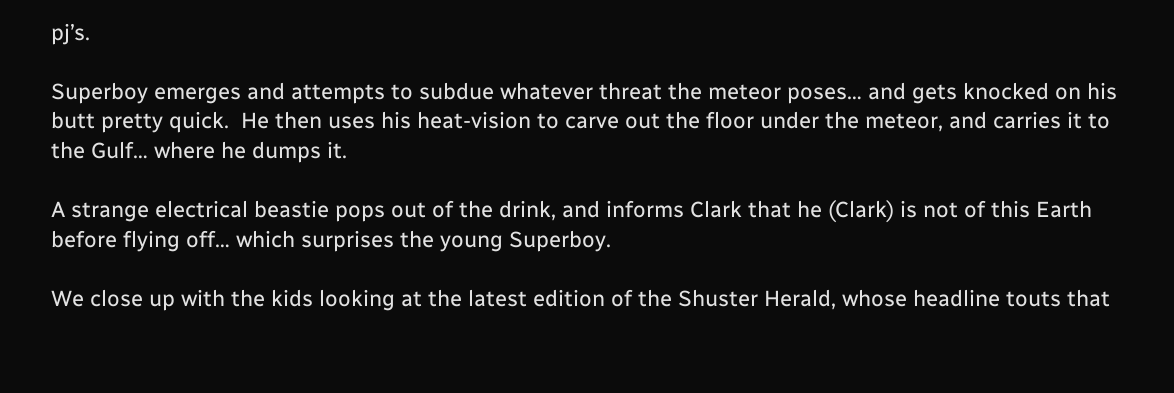pj’s.

Superboy emerges and attempts to subdue whatever threat the meteor poses… and gets knocked on his butt pretty quick.  He then uses his heat-vision to carve out the floor under the meteor, and carries it to the Gulf… where he dumps it.

A strange electrical beastie pops out of the drink, and informs Clark that he (Clark) is not of this Earth before flying off… which surprises the young Superboy.

We close up with the kids looking at the latest edition of the Shuster Herald, whose headline touts that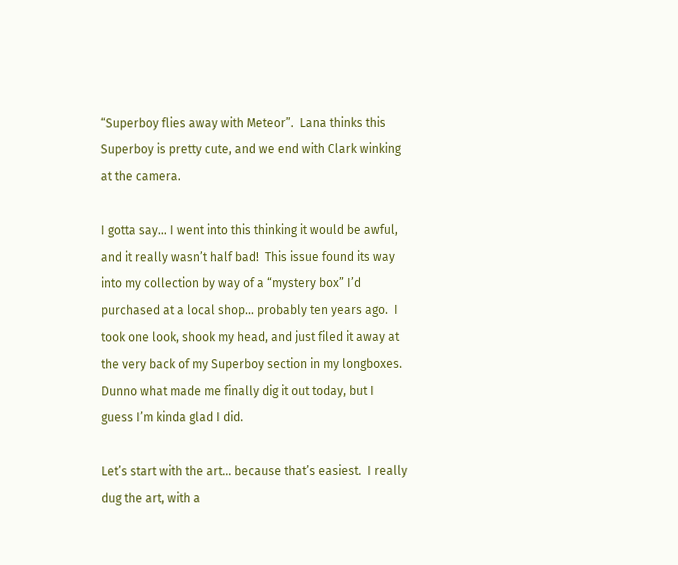“Superboy flies away with Meteor”.  Lana thinks this Superboy is pretty cute, and we end with Clark winking at the camera.

I gotta say… I went into this thinking it would be awful, and it really wasn’t half bad!  This issue found its way into my collection by way of a “mystery box” I’d purchased at a local shop… probably ten years ago.  I took one look, shook my head, and just filed it away at the very back of my Superboy section in my longboxes.  Dunno what made me finally dig it out today, but I guess I’m kinda glad I did.

Let’s start with the art… because that’s easiest.  I really dug the art, with a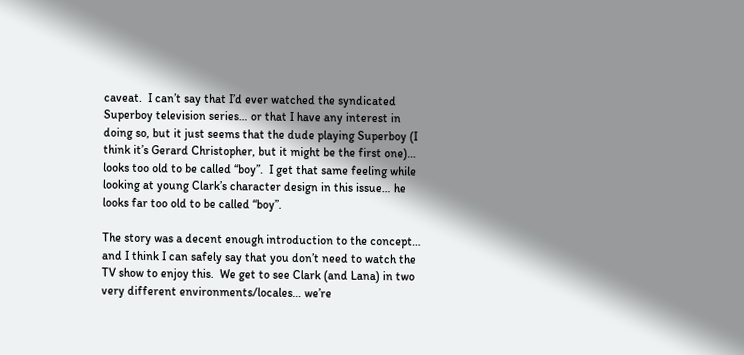caveat.  I can’t say that I’d ever watched the syndicated Superboy television series… or that I have any interest in doing so, but it just seems that the dude playing Superboy (I think it’s Gerard Christopher, but it might be the first one)… looks too old to be called “boy”.  I get that same feeling while looking at young Clark’s character design in this issue… he looks far too old to be called “boy”.

The story was a decent enough introduction to the concept… and I think I can safely say that you don’t need to watch the TV show to enjoy this.  We get to see Clark (and Lana) in two very different environments/locales… we’re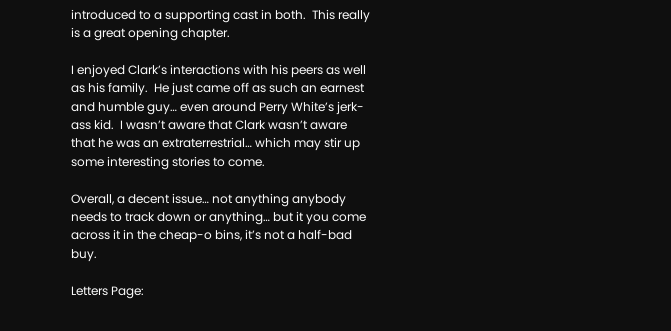introduced to a supporting cast in both.  This really is a great opening chapter.

I enjoyed Clark’s interactions with his peers as well as his family.  He just came off as such an earnest and humble guy… even around Perry White’s jerk-ass kid.  I wasn’t aware that Clark wasn’t aware that he was an extraterrestrial… which may stir up some interesting stories to come.

Overall, a decent issue… not anything anybody needs to track down or anything… but it you come across it in the cheap-o bins, it’s not a half-bad buy.

Letters Page: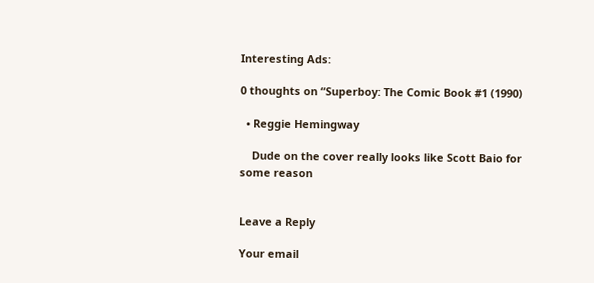Interesting Ads:

0 thoughts on “Superboy: The Comic Book #1 (1990)

  • Reggie Hemingway

    Dude on the cover really looks like Scott Baio for some reason


Leave a Reply

Your email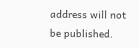address will not be published.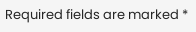Required fields are marked *